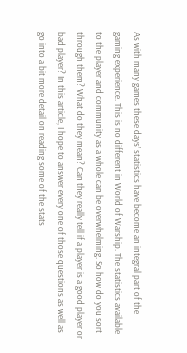As with many games these days’ statistics have become an integral part of the gaming experience. This is no different in World of Warship. The statistics available to the player and community as a whole can be overwhelming. So how do you sort through them? What do they mean? Can they really tell if a player is a good player or bad player? In this article, I hope to answer every one of those questions as well as go into a bit more detail on reading some of the stats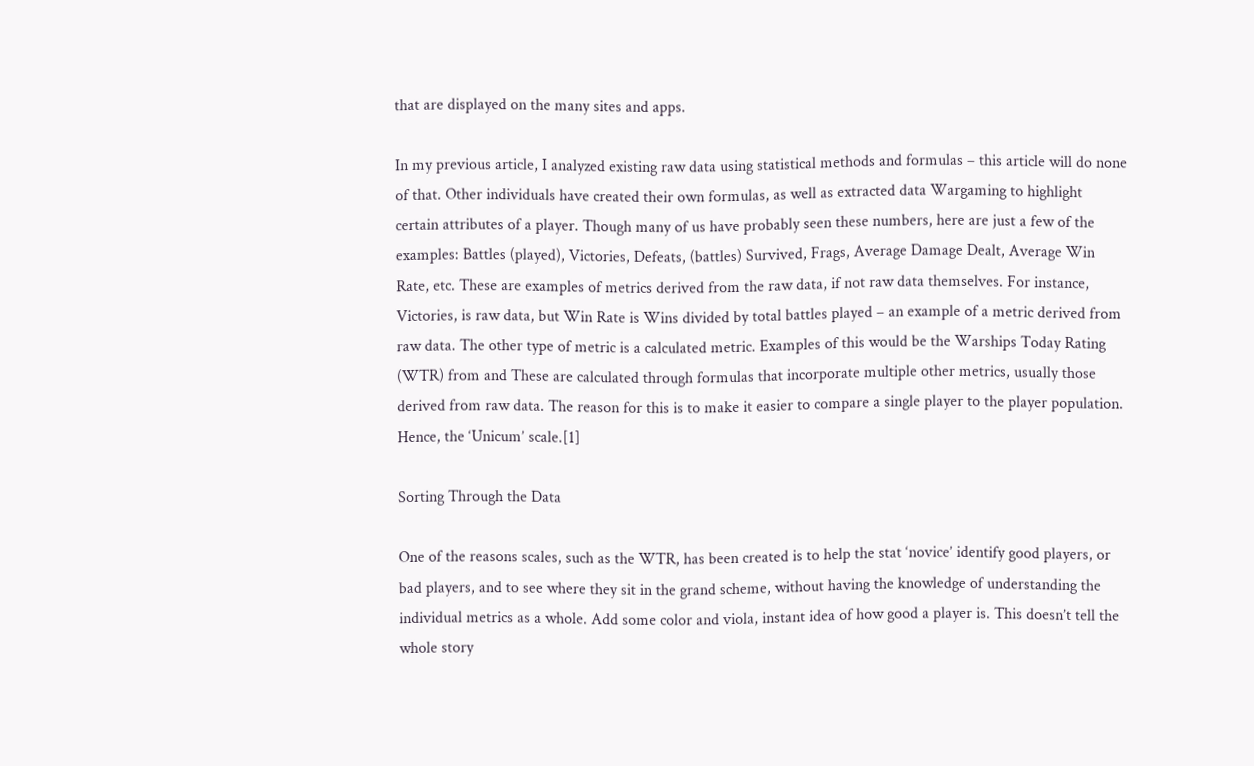that are displayed on the many sites and apps.

In my previous article, I analyzed existing raw data using statistical methods and formulas – this article will do none of that. Other individuals have created their own formulas, as well as extracted data Wargaming to highlight certain attributes of a player. Though many of us have probably seen these numbers, here are just a few of the examples: Battles (played), Victories, Defeats, (battles) Survived, Frags, Average Damage Dealt, Average Win Rate, etc. These are examples of metrics derived from the raw data, if not raw data themselves. For instance, Victories, is raw data, but Win Rate is Wins divided by total battles played – an example of a metric derived from raw data. The other type of metric is a calculated metric. Examples of this would be the Warships Today Rating (WTR) from and These are calculated through formulas that incorporate multiple other metrics, usually those derived from raw data. The reason for this is to make it easier to compare a single player to the player population. Hence, the ‘Unicum’ scale.[1]

Sorting Through the Data

One of the reasons scales, such as the WTR, has been created is to help the stat ‘novice’ identify good players, or bad players, and to see where they sit in the grand scheme, without having the knowledge of understanding the individual metrics as a whole. Add some color and viola, instant idea of how good a player is. This doesn’t tell the whole story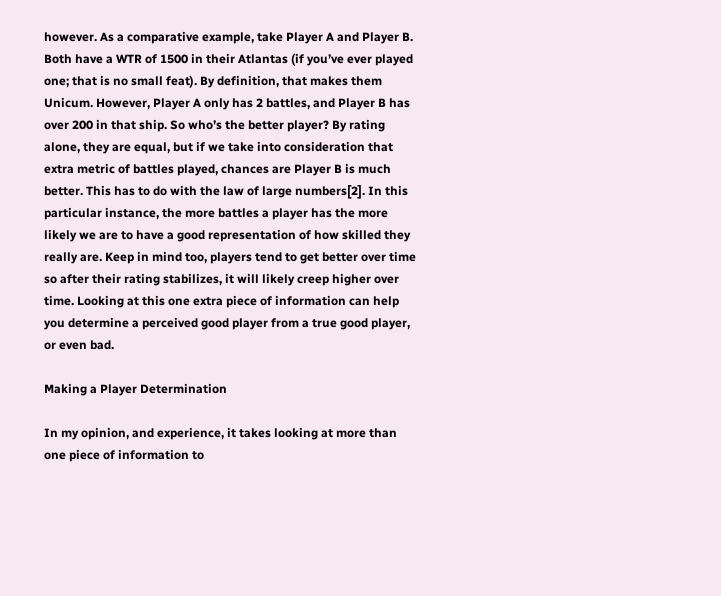however. As a comparative example, take Player A and Player B. Both have a WTR of 1500 in their Atlantas (if you’ve ever played one; that is no small feat). By definition, that makes them Unicum. However, Player A only has 2 battles, and Player B has over 200 in that ship. So who’s the better player? By rating alone, they are equal, but if we take into consideration that extra metric of battles played, chances are Player B is much better. This has to do with the law of large numbers[2]. In this particular instance, the more battles a player has the more likely we are to have a good representation of how skilled they really are. Keep in mind too, players tend to get better over time so after their rating stabilizes, it will likely creep higher over time. Looking at this one extra piece of information can help you determine a perceived good player from a true good player, or even bad.

Making a Player Determination

In my opinion, and experience, it takes looking at more than one piece of information to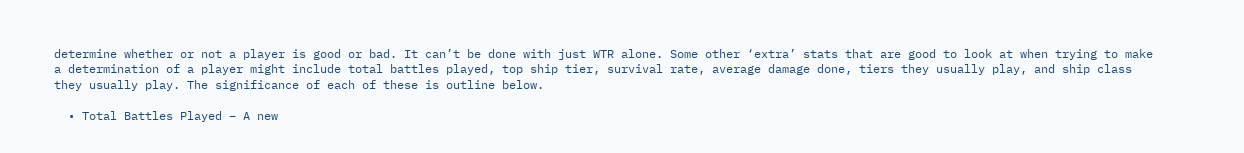determine whether or not a player is good or bad. It can’t be done with just WTR alone. Some other ‘extra’ stats that are good to look at when trying to make a determination of a player might include total battles played, top ship tier, survival rate, average damage done, tiers they usually play, and ship class they usually play. The significance of each of these is outline below.

  • Total Battles Played – A new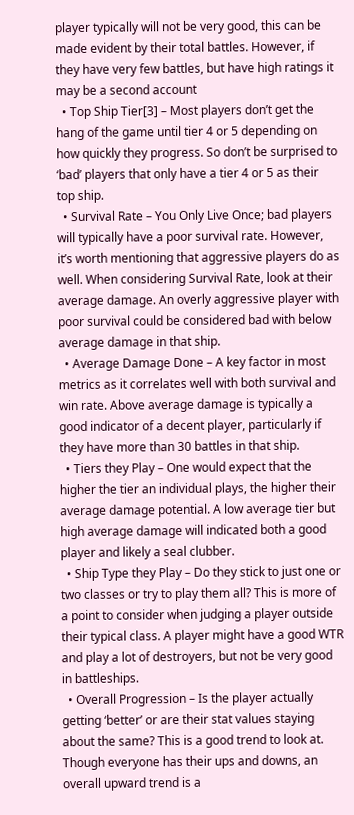player typically will not be very good, this can be made evident by their total battles. However, if they have very few battles, but have high ratings it may be a second account
  • Top Ship Tier[3] – Most players don’t get the hang of the game until tier 4 or 5 depending on how quickly they progress. So don’t be surprised to ‘bad’ players that only have a tier 4 or 5 as their top ship.
  • Survival Rate – You Only Live Once; bad players will typically have a poor survival rate. However, it’s worth mentioning that aggressive players do as well. When considering Survival Rate, look at their average damage. An overly aggressive player with poor survival could be considered bad with below average damage in that ship.
  • Average Damage Done – A key factor in most metrics as it correlates well with both survival and win rate. Above average damage is typically a good indicator of a decent player, particularly if they have more than 30 battles in that ship.
  • Tiers they Play – One would expect that the higher the tier an individual plays, the higher their average damage potential. A low average tier but high average damage will indicated both a good player and likely a seal clubber.
  • Ship Type they Play – Do they stick to just one or two classes or try to play them all? This is more of a point to consider when judging a player outside their typical class. A player might have a good WTR and play a lot of destroyers, but not be very good in battleships.
  • Overall Progression – Is the player actually getting ‘better’ or are their stat values staying about the same? This is a good trend to look at. Though everyone has their ups and downs, an overall upward trend is a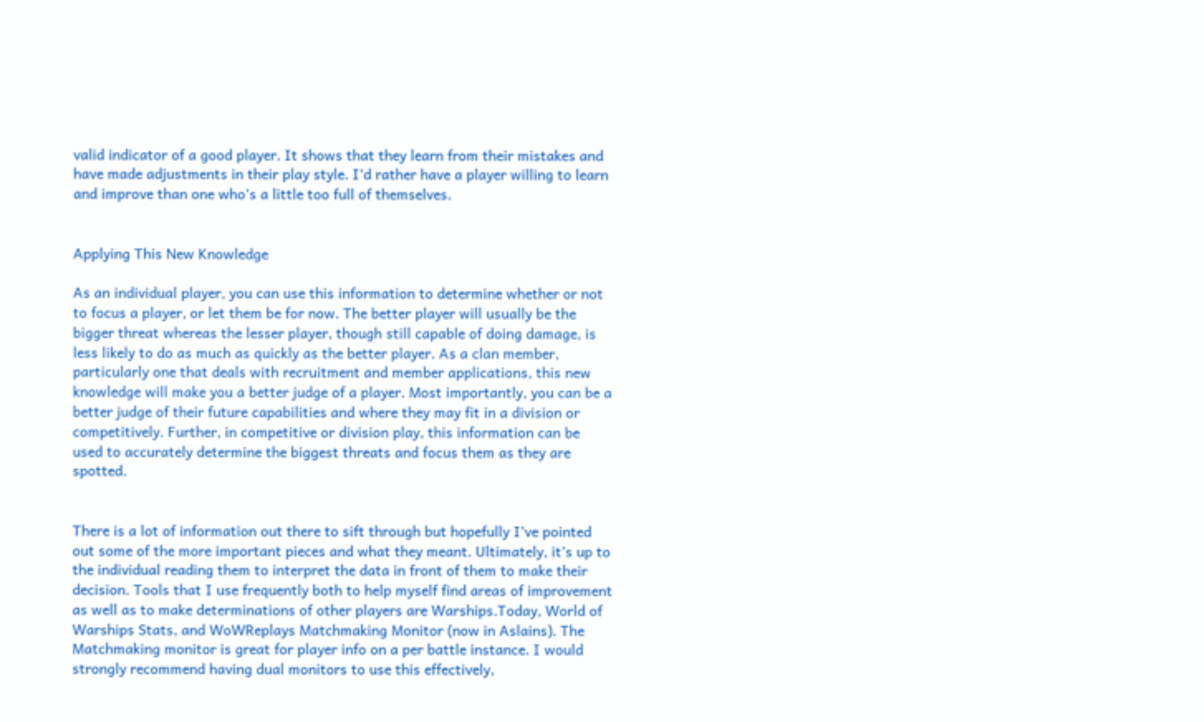valid indicator of a good player. It shows that they learn from their mistakes and have made adjustments in their play style. I’d rather have a player willing to learn and improve than one who’s a little too full of themselves.


Applying This New Knowledge

As an individual player, you can use this information to determine whether or not to focus a player, or let them be for now. The better player will usually be the bigger threat whereas the lesser player, though still capable of doing damage, is less likely to do as much as quickly as the better player. As a clan member, particularly one that deals with recruitment and member applications, this new knowledge will make you a better judge of a player. Most importantly, you can be a better judge of their future capabilities and where they may fit in a division or competitively. Further, in competitive or division play, this information can be used to accurately determine the biggest threats and focus them as they are spotted.


There is a lot of information out there to sift through but hopefully I’ve pointed out some of the more important pieces and what they meant. Ultimately, it’s up to the individual reading them to interpret the data in front of them to make their decision. Tools that I use frequently both to help myself find areas of improvement as well as to make determinations of other players are Warships.Today, World of Warships Stats, and WoWReplays Matchmaking Monitor (now in Aslains). The Matchmaking monitor is great for player info on a per battle instance. I would strongly recommend having dual monitors to use this effectively,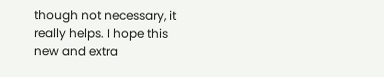though not necessary, it really helps. I hope this new and extra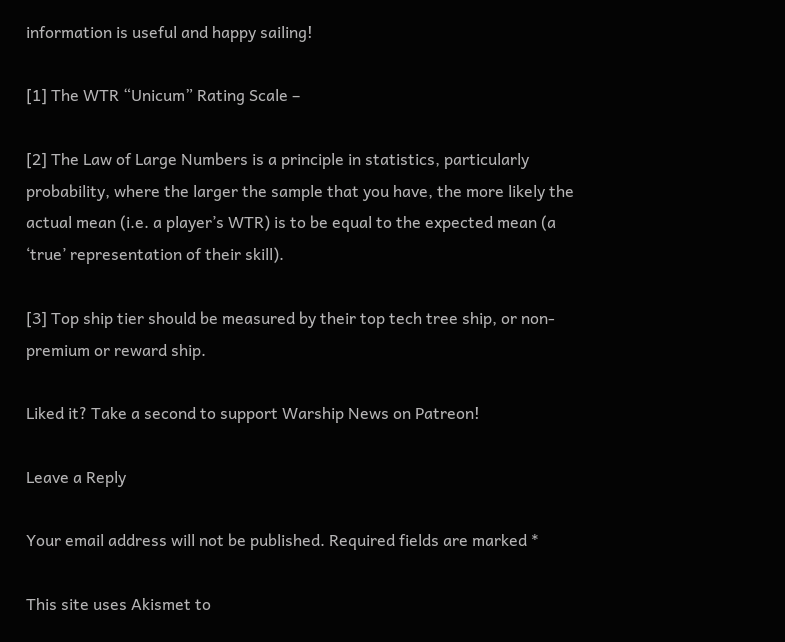information is useful and happy sailing!

[1] The WTR “Unicum” Rating Scale –

[2] The Law of Large Numbers is a principle in statistics, particularly probability, where the larger the sample that you have, the more likely the actual mean (i.e. a player’s WTR) is to be equal to the expected mean (a ‘true’ representation of their skill).

[3] Top ship tier should be measured by their top tech tree ship, or non-premium or reward ship.

Liked it? Take a second to support Warship News on Patreon!

Leave a Reply

Your email address will not be published. Required fields are marked *

This site uses Akismet to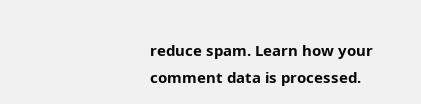reduce spam. Learn how your comment data is processed.